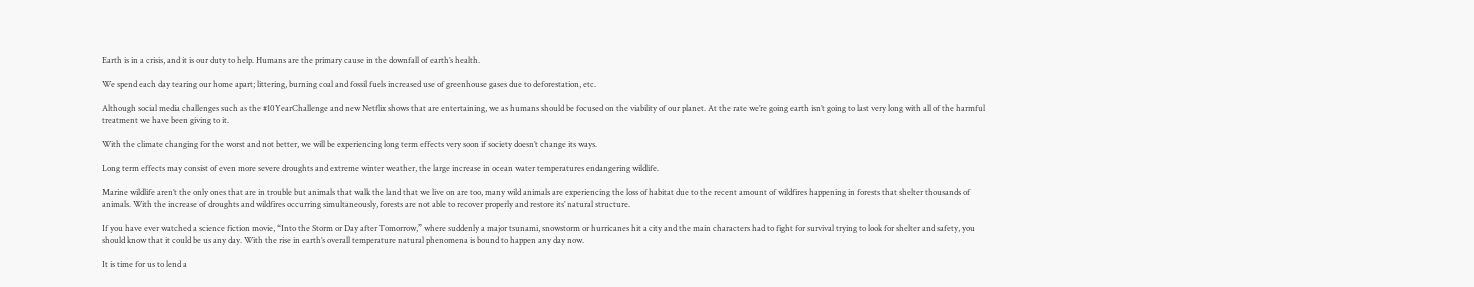Earth is in a crisis, and it is our duty to help. Humans are the primary cause in the downfall of earth’s health.

We spend each day tearing our home apart; littering, burning coal and fossil fuels increased use of greenhouse gases due to deforestation, etc.

Although social media challenges such as the #10YearChallenge and new Netflix shows that are entertaining, we as humans should be focused on the viability of our planet. At the rate we’re going earth isn’t going to last very long with all of the harmful treatment we have been giving to it.

With the climate changing for the worst and not better, we will be experiencing long term effects very soon if society doesn’t change its ways.

Long term effects may consist of even more severe droughts and extreme winter weather, the large increase in ocean water temperatures endangering wildlife.

Marine wildlife aren’t the only ones that are in trouble but animals that walk the land that we live on are too, many wild animals are experiencing the loss of habitat due to the recent amount of wildfires happening in forests that shelter thousands of animals. With the increase of droughts and wildfires occurring simultaneously, forests are not able to recover properly and restore its’ natural structure.

If you have ever watched a science fiction movie, “Into the Storm or Day after Tomorrow,” where suddenly a major tsunami, snowstorm or hurricanes hit a city and the main characters had to fight for survival trying to look for shelter and safety, you should know that it could be us any day. With the rise in earth’s overall temperature natural phenomena is bound to happen any day now.

It is time for us to lend a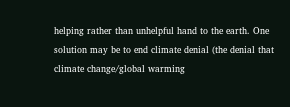helping rather than unhelpful hand to the earth. One solution may be to end climate denial (the denial that climate change/global warming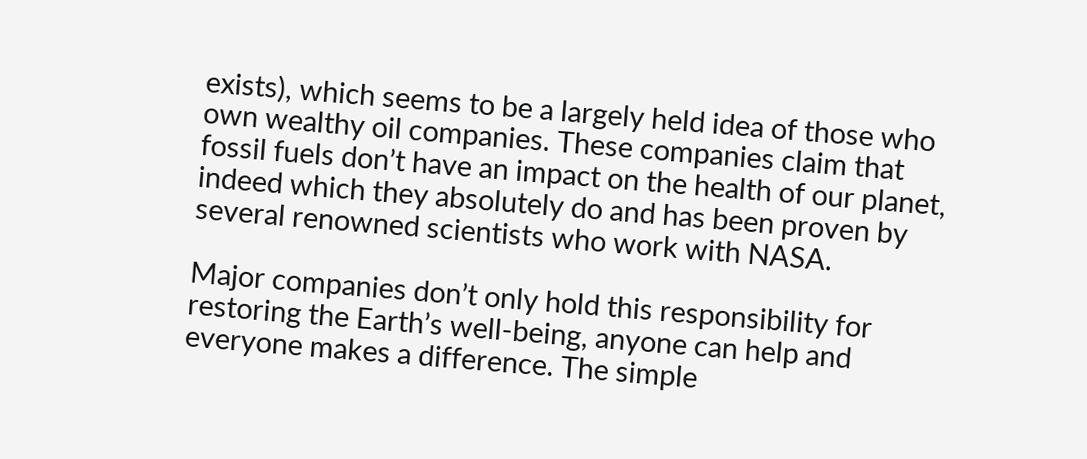exists), which seems to be a largely held idea of those who own wealthy oil companies. These companies claim that fossil fuels don’t have an impact on the health of our planet, indeed which they absolutely do and has been proven by several renowned scientists who work with NASA.

Major companies don’t only hold this responsibility for restoring the Earth’s well-being, anyone can help and everyone makes a difference. The simple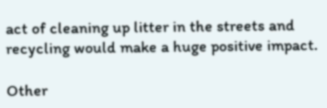act of cleaning up litter in the streets and recycling would make a huge positive impact.

Other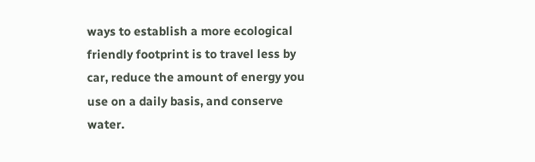ways to establish a more ecological friendly footprint is to travel less by car, reduce the amount of energy you use on a daily basis, and conserve water.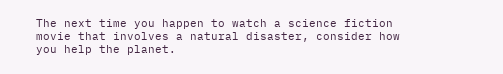The next time you happen to watch a science fiction movie that involves a natural disaster, consider how you help the planet.